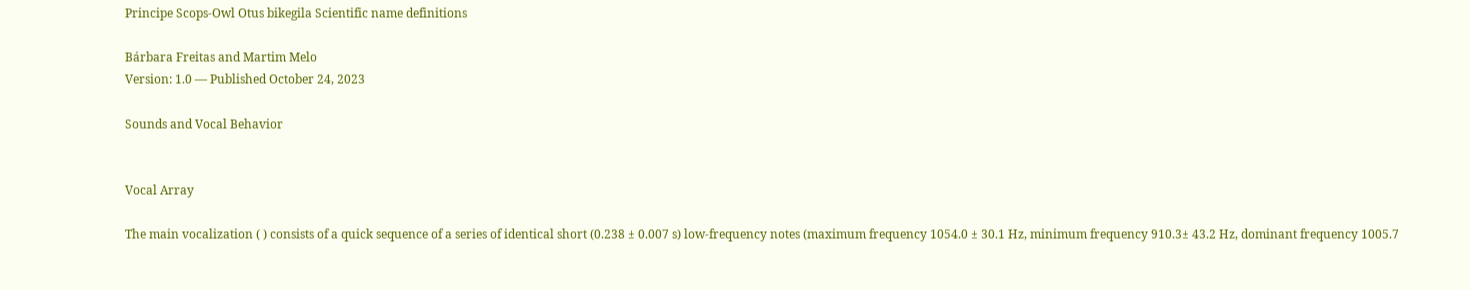Principe Scops-Owl Otus bikegila Scientific name definitions

Bárbara Freitas and Martim Melo
Version: 1.0 — Published October 24, 2023

Sounds and Vocal Behavior


Vocal Array

The main vocalization ( ) consists of a quick sequence of a series of identical short (0.238 ± 0.007 s) low-frequency notes (maximum frequency 1054.0 ± 30.1 Hz, minimum frequency 910.3± 43.2 Hz, dominant frequency 1005.7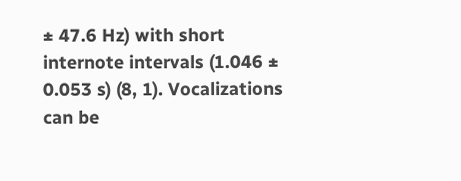± 47.6 Hz) with short internote intervals (1.046 ± 0.053 s) (8, 1). Vocalizations can be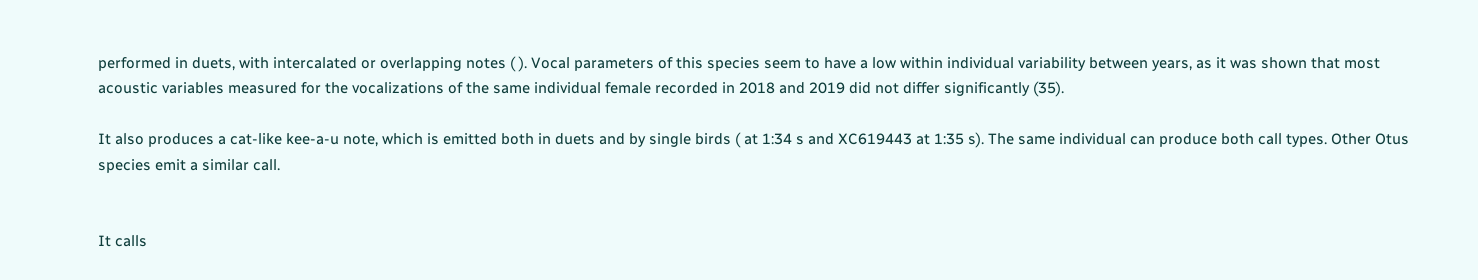performed in duets, with intercalated or overlapping notes ( ). Vocal parameters of this species seem to have a low within individual variability between years, as it was shown that most acoustic variables measured for the vocalizations of the same individual female recorded in 2018 and 2019 did not differ significantly (35).

It also produces a cat-like kee-a-u note, which is emitted both in duets and by single birds ( at 1:34 s and XC619443 at 1:35 s). The same individual can produce both call types. Other Otus species emit a similar call.


It calls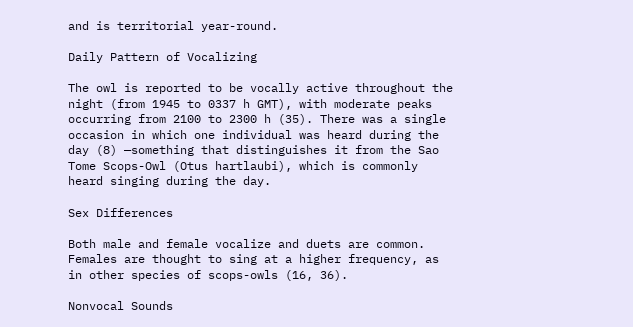and is territorial year-round.

Daily Pattern of Vocalizing

The owl is reported to be vocally active throughout the night (from 1945 to 0337 h GMT), with moderate peaks occurring from 2100 to 2300 h (35). There was a single occasion in which one individual was heard during the day (8) —something that distinguishes it from the Sao Tome Scops-Owl (Otus hartlaubi), which is commonly heard singing during the day.

Sex Differences

Both male and female vocalize and duets are common. Females are thought to sing at a higher frequency, as in other species of scops-owls (16, 36).

Nonvocal Sounds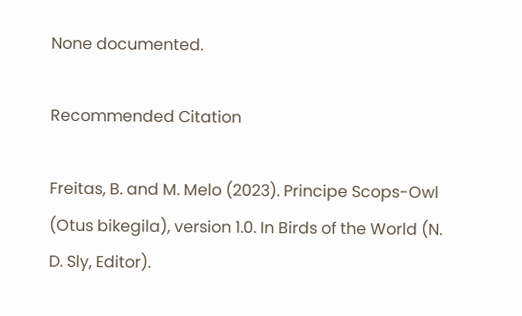None documented.

Recommended Citation

Freitas, B. and M. Melo (2023). Principe Scops-Owl (Otus bikegila), version 1.0. In Birds of the World (N. D. Sly, Editor).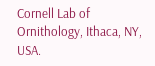Cornell Lab of Ornithology, Ithaca, NY, USA.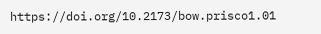https://doi.org/10.2173/bow.prisco1.01